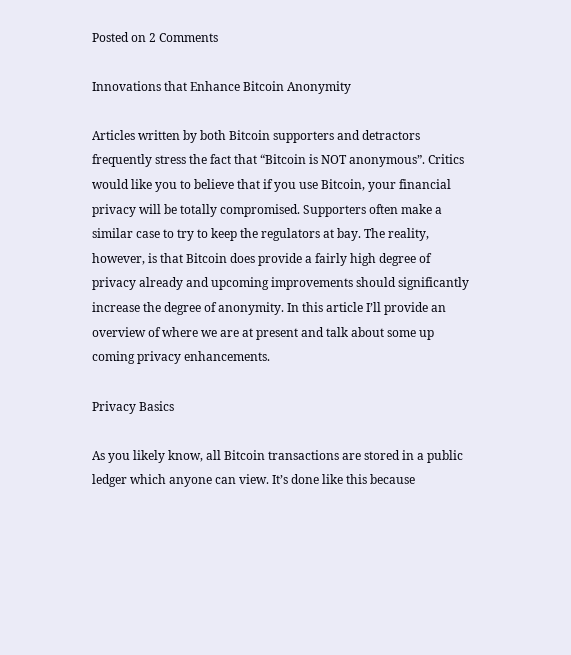Posted on 2 Comments

Innovations that Enhance Bitcoin Anonymity

Articles written by both Bitcoin supporters and detractors frequently stress the fact that “Bitcoin is NOT anonymous”. Critics would like you to believe that if you use Bitcoin, your financial privacy will be totally compromised. Supporters often make a similar case to try to keep the regulators at bay. The reality, however, is that Bitcoin does provide a fairly high degree of privacy already and upcoming improvements should significantly increase the degree of anonymity. In this article I’ll provide an overview of where we are at present and talk about some up coming privacy enhancements.

Privacy Basics

As you likely know, all Bitcoin transactions are stored in a public ledger which anyone can view. It’s done like this because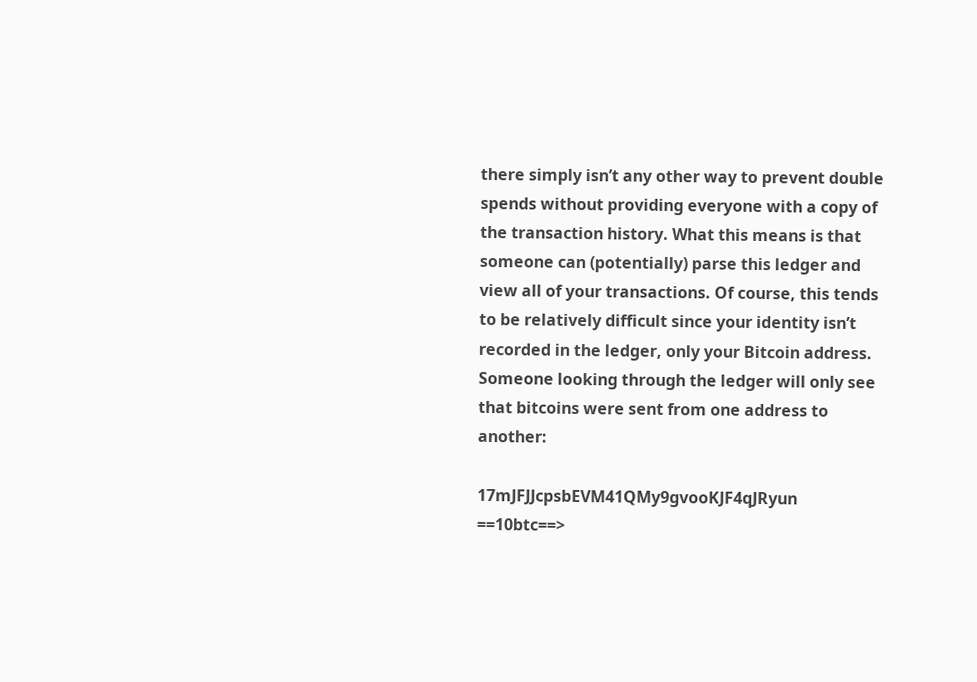there simply isn’t any other way to prevent double spends without providing everyone with a copy of the transaction history. What this means is that someone can (potentially) parse this ledger and view all of your transactions. Of course, this tends to be relatively difficult since your identity isn’t recorded in the ledger, only your Bitcoin address. Someone looking through the ledger will only see that bitcoins were sent from one address to another:

17mJFJJcpsbEVM41QMy9gvooKJF4qJRyun ==10btc==>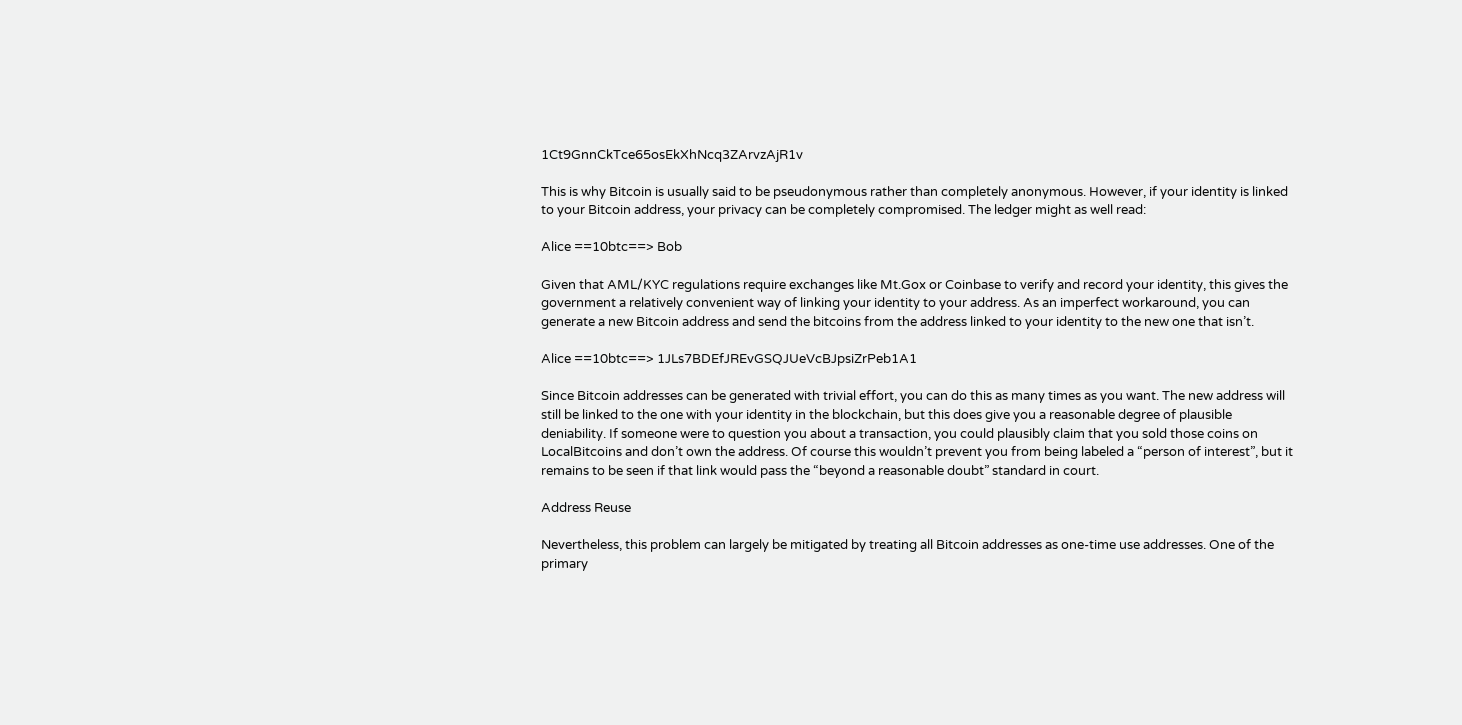1Ct9GnnCkTce65osEkXhNcq3ZArvzAjR1v

This is why Bitcoin is usually said to be pseudonymous rather than completely anonymous. However, if your identity is linked to your Bitcoin address, your privacy can be completely compromised. The ledger might as well read:

Alice ==10btc==> Bob

Given that AML/KYC regulations require exchanges like Mt.Gox or Coinbase to verify and record your identity, this gives the government a relatively convenient way of linking your identity to your address. As an imperfect workaround, you can generate a new Bitcoin address and send the bitcoins from the address linked to your identity to the new one that isn’t.

Alice ==10btc==> 1JLs7BDEfJREvGSQJUeVcBJpsiZrPeb1A1

Since Bitcoin addresses can be generated with trivial effort, you can do this as many times as you want. The new address will still be linked to the one with your identity in the blockchain, but this does give you a reasonable degree of plausible deniability. If someone were to question you about a transaction, you could plausibly claim that you sold those coins on LocalBitcoins and don’t own the address. Of course this wouldn’t prevent you from being labeled a “person of interest”, but it remains to be seen if that link would pass the “beyond a reasonable doubt” standard in court.

Address Reuse

Nevertheless, this problem can largely be mitigated by treating all Bitcoin addresses as one-time use addresses. One of the primary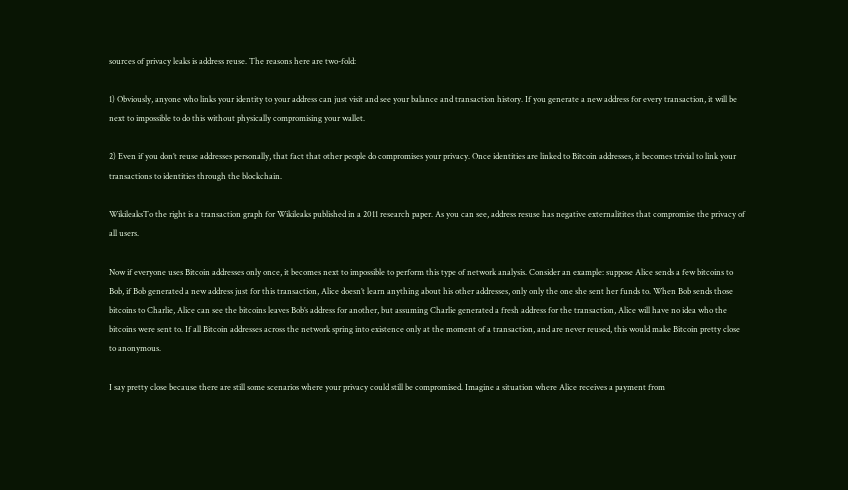sources of privacy leaks is address reuse. The reasons here are two-fold:

1) Obviously, anyone who links your identity to your address can just visit and see your balance and transaction history. If you generate a new address for every transaction, it will be next to impossible to do this without physically compromising your wallet.

2) Even if you don’t reuse addresses personally, that fact that other people do compromises your privacy. Once identities are linked to Bitcoin addresses, it becomes trivial to link your transactions to identities through the blockchain.

WikileaksTo the right is a transaction graph for Wikileaks published in a 2011 research paper. As you can see, address resuse has negative externalitites that compromise the privacy of all users.

Now if everyone uses Bitcoin addresses only once, it becomes next to impossible to perform this type of network analysis. Consider an example: suppose Alice sends a few bitcoins to Bob, if Bob generated a new address just for this transaction, Alice doesn’t learn anything about his other addresses, only only the one she sent her funds to. When Bob sends those bitcoins to Charlie, Alice can see the bitcoins leaves Bob’s address for another, but assuming Charlie generated a fresh address for the transaction, Alice will have no idea who the bitcoins were sent to. If all Bitcoin addresses across the network spring into existence only at the moment of a transaction, and are never reused, this would make Bitcoin pretty close to anonymous.

I say pretty close because there are still some scenarios where your privacy could still be compromised. Imagine a situation where Alice receives a payment from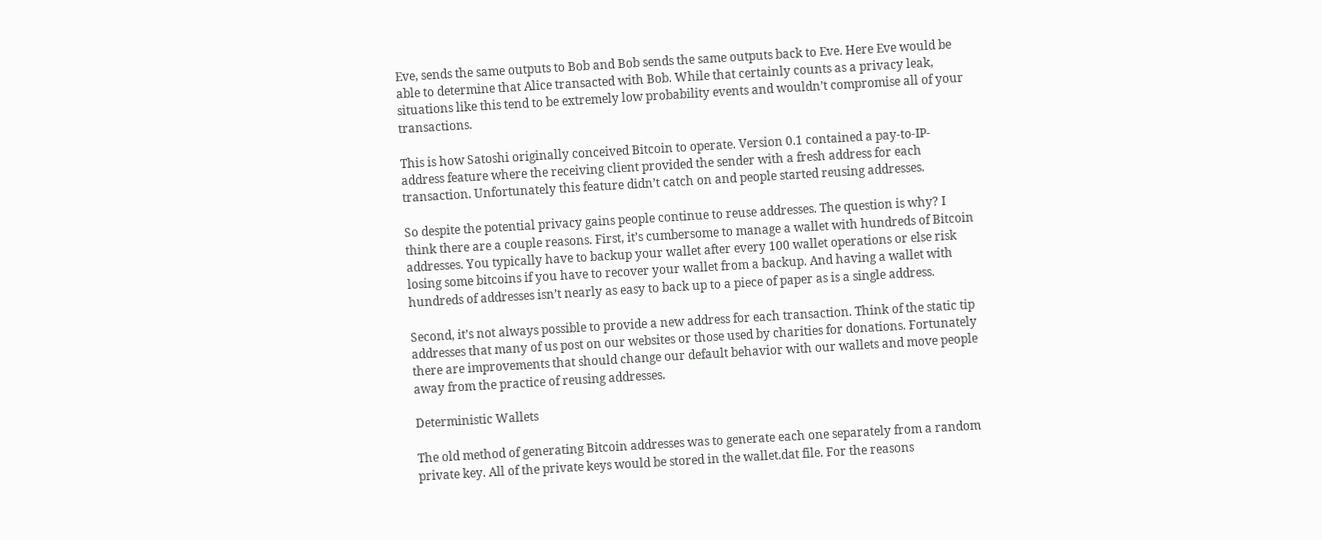Eve, sends the same outputs to Bob and Bob sends the same outputs back to Eve. Here Eve would be able to determine that Alice transacted with Bob. While that certainly counts as a privacy leak, situations like this tend to be extremely low probability events and wouldn’t compromise all of your transactions.

This is how Satoshi originally conceived Bitcoin to operate. Version 0.1 contained a pay-to-IP-address feature where the receiving client provided the sender with a fresh address for each transaction. Unfortunately this feature didn’t catch on and people started reusing addresses.

So despite the potential privacy gains people continue to reuse addresses. The question is why? I think there are a couple reasons. First, it’s cumbersome to manage a wallet with hundreds of Bitcoin addresses. You typically have to backup your wallet after every 100 wallet operations or else risk losing some bitcoins if you have to recover your wallet from a backup. And having a wallet with hundreds of addresses isn’t nearly as easy to back up to a piece of paper as is a single address.

Second, it’s not always possible to provide a new address for each transaction. Think of the static tip addresses that many of us post on our websites or those used by charities for donations. Fortunately there are improvements that should change our default behavior with our wallets and move people away from the practice of reusing addresses.

Deterministic Wallets

The old method of generating Bitcoin addresses was to generate each one separately from a random private key. All of the private keys would be stored in the wallet.dat file. For the reasons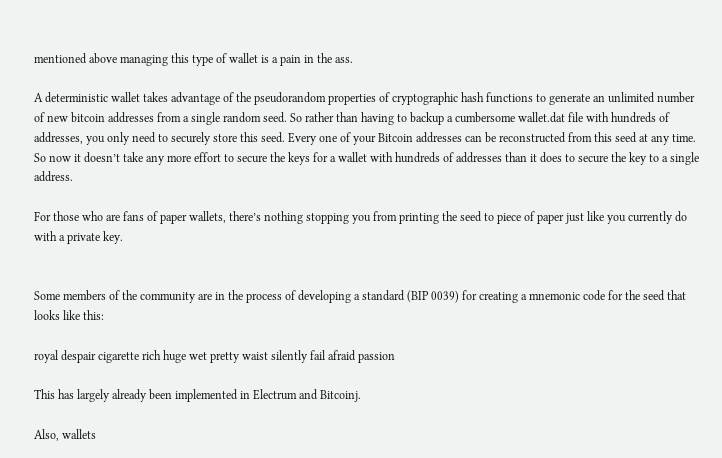mentioned above managing this type of wallet is a pain in the ass.

A deterministic wallet takes advantage of the pseudorandom properties of cryptographic hash functions to generate an unlimited number of new bitcoin addresses from a single random seed. So rather than having to backup a cumbersome wallet.dat file with hundreds of addresses, you only need to securely store this seed. Every one of your Bitcoin addresses can be reconstructed from this seed at any time. So now it doesn’t take any more effort to secure the keys for a wallet with hundreds of addresses than it does to secure the key to a single address.

For those who are fans of paper wallets, there’s nothing stopping you from printing the seed to piece of paper just like you currently do with a private key.


Some members of the community are in the process of developing a standard (BIP 0039) for creating a mnemonic code for the seed that looks like this:

royal despair cigarette rich huge wet pretty waist silently fail afraid passion

This has largely already been implemented in Electrum and Bitcoinj.

Also, wallets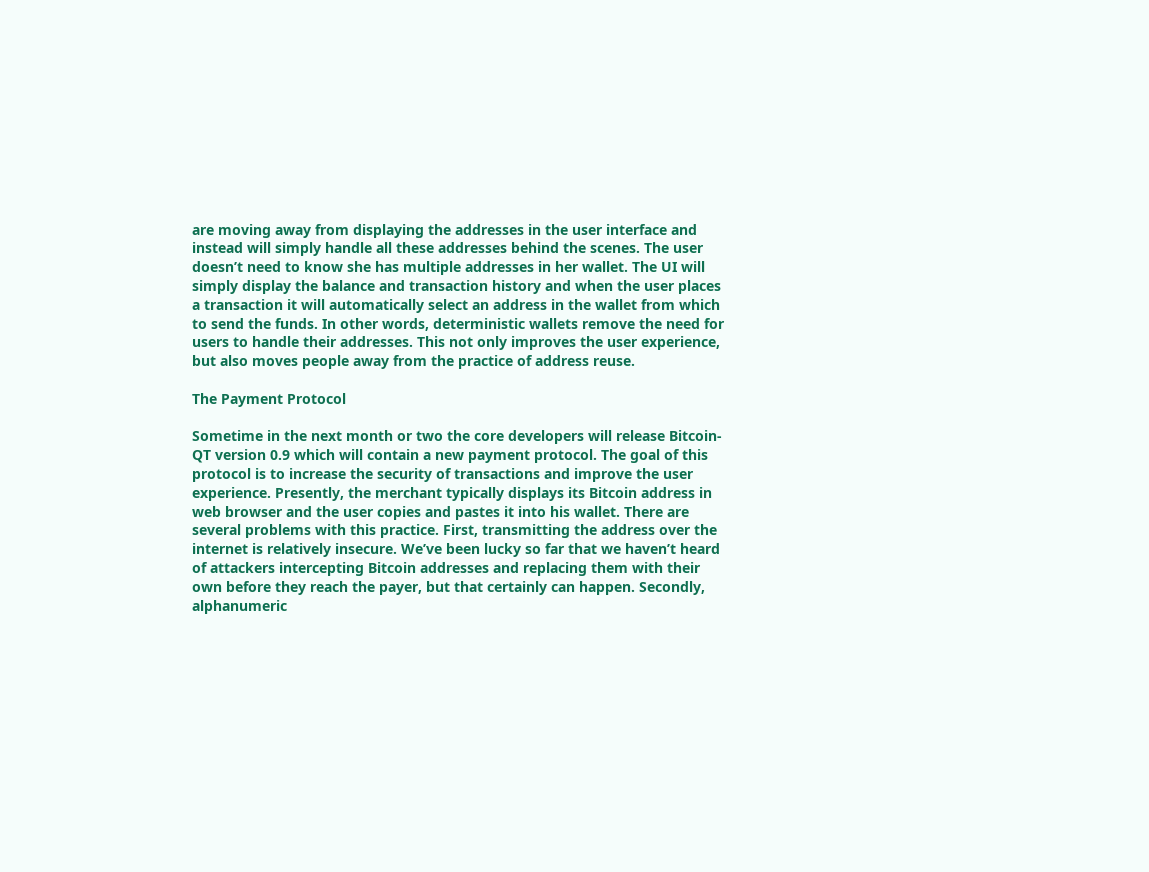are moving away from displaying the addresses in the user interface and instead will simply handle all these addresses behind the scenes. The user doesn’t need to know she has multiple addresses in her wallet. The UI will simply display the balance and transaction history and when the user places a transaction it will automatically select an address in the wallet from which to send the funds. In other words, deterministic wallets remove the need for users to handle their addresses. This not only improves the user experience, but also moves people away from the practice of address reuse.

The Payment Protocol

Sometime in the next month or two the core developers will release Bitcoin-QT version 0.9 which will contain a new payment protocol. The goal of this protocol is to increase the security of transactions and improve the user experience. Presently, the merchant typically displays its Bitcoin address in web browser and the user copies and pastes it into his wallet. There are several problems with this practice. First, transmitting the address over the internet is relatively insecure. We’ve been lucky so far that we haven’t heard of attackers intercepting Bitcoin addresses and replacing them with their own before they reach the payer, but that certainly can happen. Secondly, alphanumeric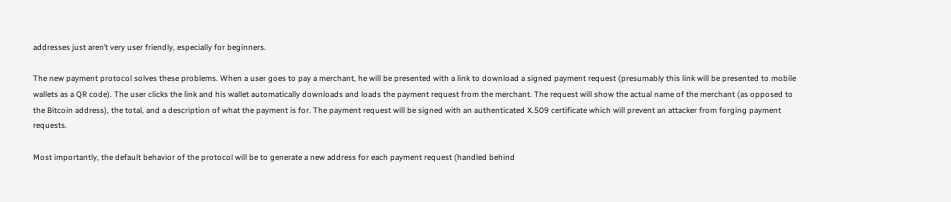addresses just aren’t very user friendly, especially for beginners.

The new payment protocol solves these problems. When a user goes to pay a merchant, he will be presented with a link to download a signed payment request (presumably this link will be presented to mobile wallets as a QR code). The user clicks the link and his wallet automatically downloads and loads the payment request from the merchant. The request will show the actual name of the merchant (as opposed to the Bitcoin address), the total, and a description of what the payment is for. The payment request will be signed with an authenticated X.509 certificate which will prevent an attacker from forging payment requests.

Most importantly, the default behavior of the protocol will be to generate a new address for each payment request (handled behind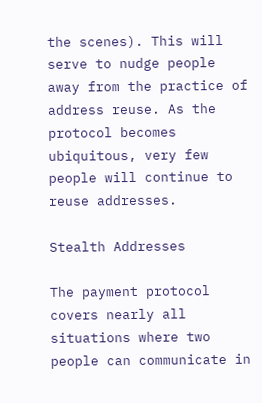the scenes). This will serve to nudge people away from the practice of address reuse. As the protocol becomes ubiquitous, very few people will continue to reuse addresses.

Stealth Addresses

The payment protocol covers nearly all situations where two people can communicate in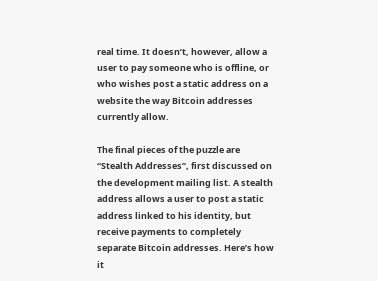real time. It doesn’t, however, allow a user to pay someone who is offline, or who wishes post a static address on a website the way Bitcoin addresses currently allow.

The final pieces of the puzzle are “Stealth Addresses”, first discussed on the development mailing list. A stealth address allows a user to post a static address linked to his identity, but receive payments to completely separate Bitcoin addresses. Here’s how it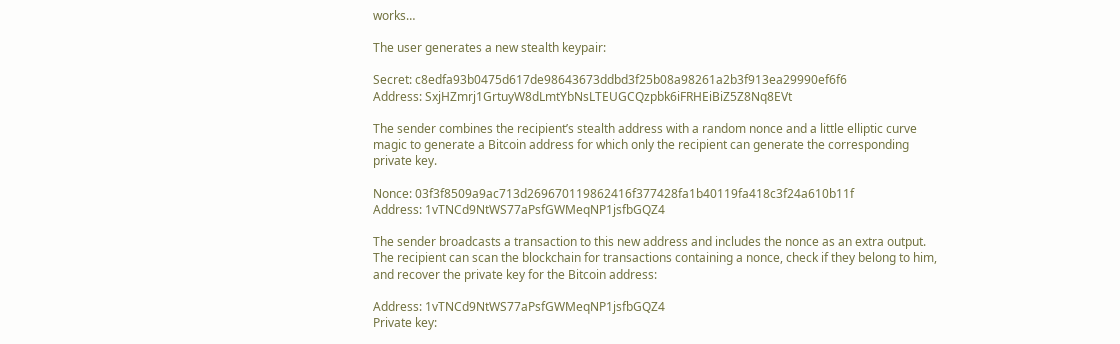works…

The user generates a new stealth keypair:

Secret: c8edfa93b0475d617de98643673ddbd3f25b08a98261a2b3f913ea29990ef6f6
Address: SxjHZmrj1GrtuyW8dLmtYbNsLTEUGCQzpbk6iFRHEiBiZ5Z8Nq8EVt

The sender combines the recipient’s stealth address with a random nonce and a little elliptic curve magic to generate a Bitcoin address for which only the recipient can generate the corresponding private key.

Nonce: 03f3f8509a9ac713d269670119862416f377428fa1b40119fa418c3f24a610b11f
Address: 1vTNCd9NtWS77aPsfGWMeqNP1jsfbGQZ4

The sender broadcasts a transaction to this new address and includes the nonce as an extra output. The recipient can scan the blockchain for transactions containing a nonce, check if they belong to him, and recover the private key for the Bitcoin address:

Address: 1vTNCd9NtWS77aPsfGWMeqNP1jsfbGQZ4
Private key: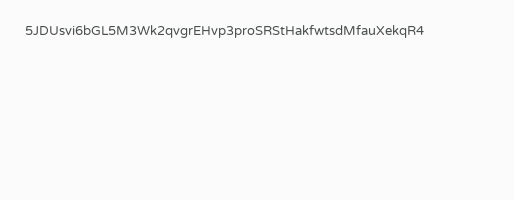5JDUsvi6bGL5M3Wk2qvgrEHvp3proSRStHakfwtsdMfauXekqR4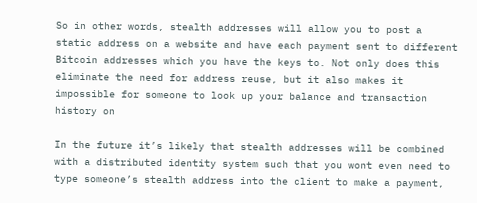So in other words, stealth addresses will allow you to post a static address on a website and have each payment sent to different Bitcoin addresses which you have the keys to. Not only does this eliminate the need for address reuse, but it also makes it impossible for someone to look up your balance and transaction history on

In the future it’s likely that stealth addresses will be combined with a distributed identity system such that you wont even need to type someone’s stealth address into the client to make a payment,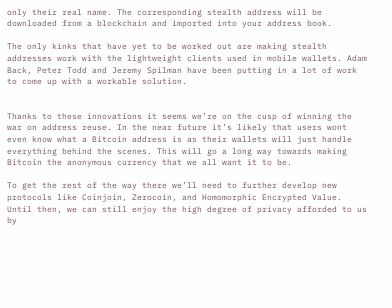only their real name. The corresponding stealth address will be downloaded from a blockchain and imported into your address book.

The only kinks that have yet to be worked out are making stealth addresses work with the lightweight clients used in mobile wallets. Adam Back, Peter Todd and Jeremy Spilman have been putting in a lot of work to come up with a workable solution.


Thanks to these innovations it seems we’re on the cusp of winning the war on address reuse. In the near future it’s likely that users wont even know what a Bitcoin address is as their wallets will just handle everything behind the scenes. This will go a long way towards making Bitcoin the anonymous currency that we all want it to be.

To get the rest of the way there we’ll need to further develop new protocols like Coinjoin, Zerocoin, and Homomorphic Encrypted Value. Until then, we can still enjoy the high degree of privacy afforded to us by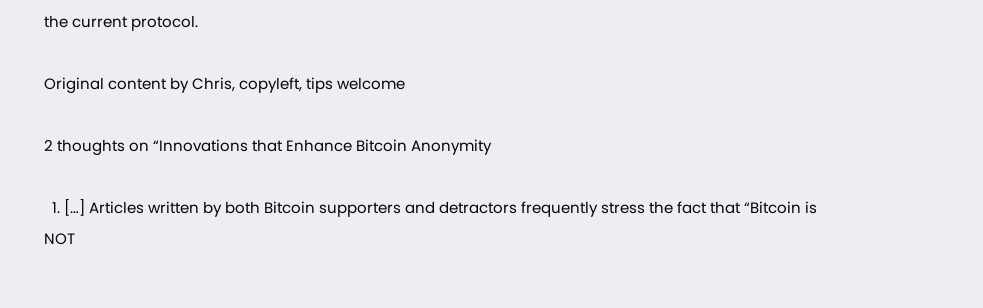the current protocol.

Original content by Chris, copyleft, tips welcome

2 thoughts on “Innovations that Enhance Bitcoin Anonymity

  1. […] Articles written by both Bitcoin supporters and detractors frequently stress the fact that “Bitcoin is NOT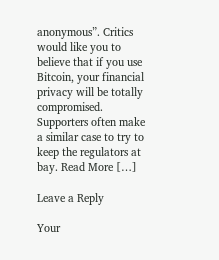anonymous”. Critics would like you to believe that if you use Bitcoin, your financial privacy will be totally compromised. Supporters often make a similar case to try to keep the regulators at bay. Read More […]

Leave a Reply

Your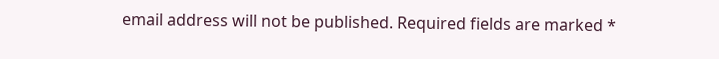email address will not be published. Required fields are marked *